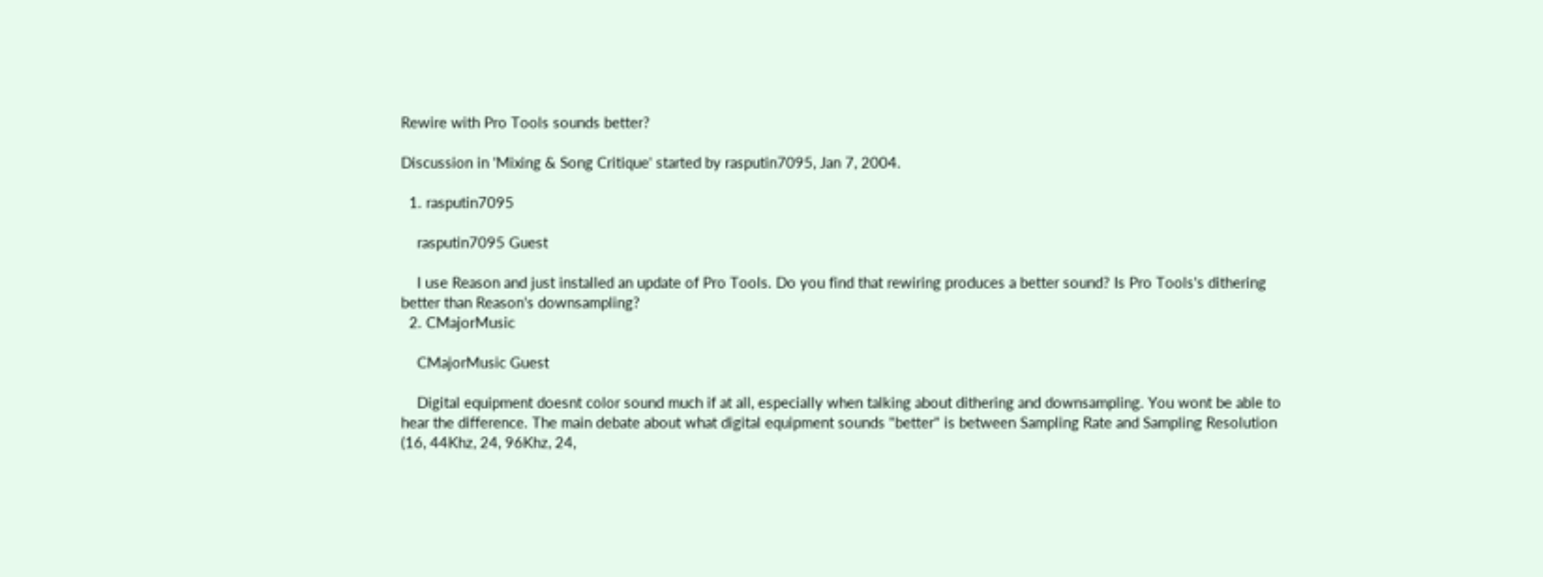Rewire with Pro Tools sounds better?

Discussion in 'Mixing & Song Critique' started by rasputin7095, Jan 7, 2004.

  1. rasputin7095

    rasputin7095 Guest

    I use Reason and just installed an update of Pro Tools. Do you find that rewiring produces a better sound? Is Pro Tools's dithering better than Reason's downsampling?
  2. CMajorMusic

    CMajorMusic Guest

    Digital equipment doesnt color sound much if at all, especially when talking about dithering and downsampling. You wont be able to hear the difference. The main debate about what digital equipment sounds "better" is between Sampling Rate and Sampling Resolution (16, 44Khz, 24, 96Khz, 24,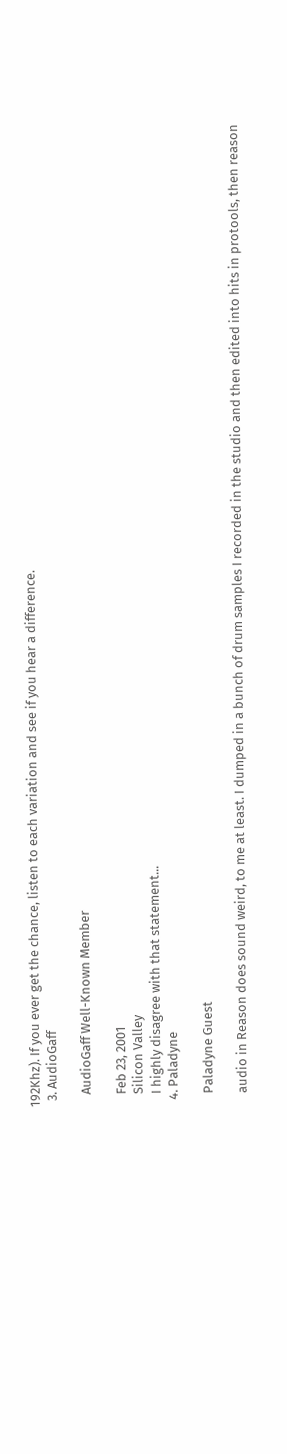192Khz). If you ever get the chance, listen to each variation and see if you hear a difference.
  3. AudioGaff

    AudioGaff Well-Known Member

    Feb 23, 2001
    Silicon Valley
    I highly disagree with that statement...
  4. Paladyne

    Paladyne Guest

    audio in Reason does sound weird, to me at least. I dumped in a bunch of drum samples I recorded in the studio and then edited into hits in protools, then reason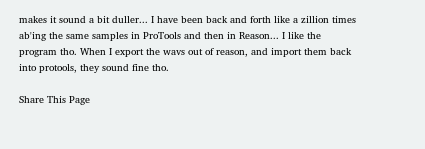makes it sound a bit duller... I have been back and forth like a zillion times ab'ing the same samples in ProTools and then in Reason... I like the program tho. When I export the wavs out of reason, and import them back into protools, they sound fine tho.

Share This Page